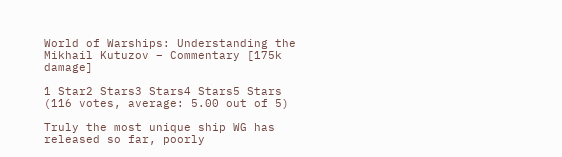World of Warships: Understanding the Mikhail Kutuzov – Commentary [175k damage]

1 Star2 Stars3 Stars4 Stars5 Stars (116 votes, average: 5.00 out of 5)

Truly the most unique ship WG has released so far, poorly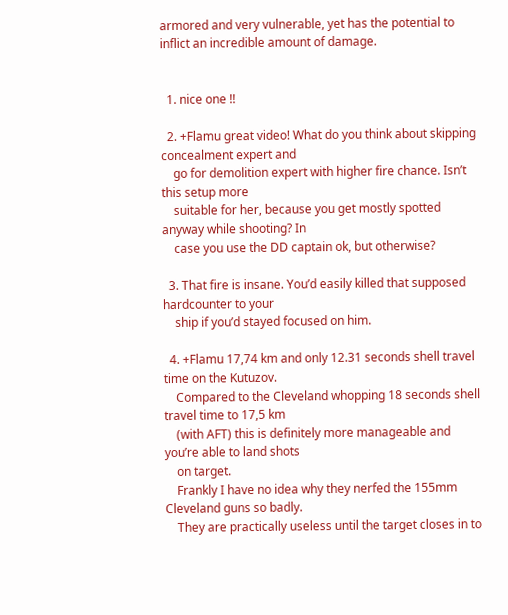armored and very vulnerable, yet has the potential to inflict an incredible amount of damage.


  1. nice one !!

  2. +Flamu great video! What do you think about skipping concealment expert and
    go for demolition expert with higher fire chance. Isn’t this setup more
    suitable for her, because you get mostly spotted anyway while shooting? In
    case you use the DD captain ok, but otherwise?

  3. That fire is insane. You’d easily killed that supposed hardcounter to your
    ship if you’d stayed focused on him.

  4. +Flamu 17,74 km and only 12.31 seconds shell travel time on the Kutuzov.
    Compared to the Cleveland whopping 18 seconds shell travel time to 17,5 km
    (with AFT) this is definitely more manageable and you’re able to land shots
    on target.
    Frankly I have no idea why they nerfed the 155mm Cleveland guns so badly.
    They are practically useless until the target closes in to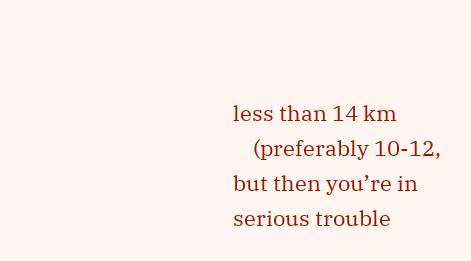less than 14 km
    (preferably 10-12, but then you’re in serious trouble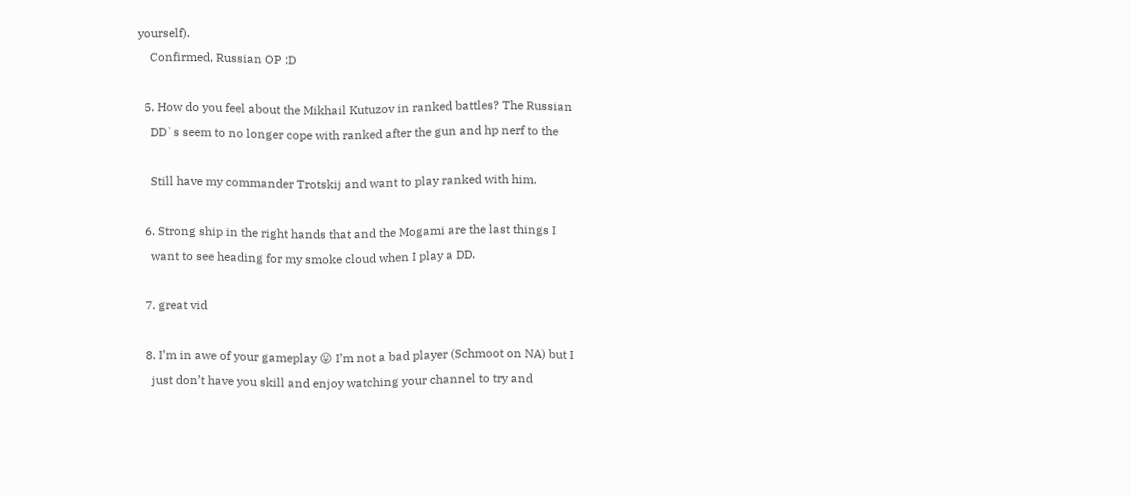yourself).
    Confirmed, Russian OP :D

  5. How do you feel about the Mikhail Kutuzov in ranked battles? The Russian
    DD`s seem to no longer cope with ranked after the gun and hp nerf to the

    Still have my commander Trotskij and want to play ranked with him.

  6. Strong ship in the right hands that and the Mogami are the last things I
    want to see heading for my smoke cloud when I play a DD.

  7. great vid

  8. I’m in awe of your gameplay 😛 I’m not a bad player (Schmoot on NA) but I
    just don’t have you skill and enjoy watching your channel to try and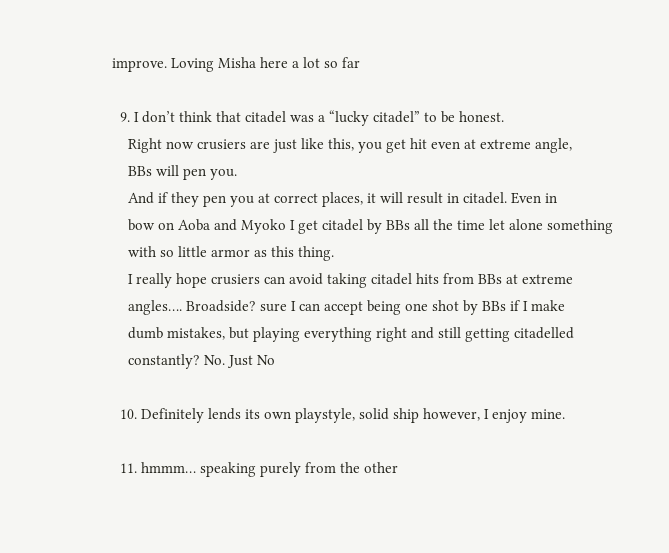improve. Loving Misha here a lot so far

  9. I don’t think that citadel was a “lucky citadel” to be honest.
    Right now crusiers are just like this, you get hit even at extreme angle,
    BBs will pen you.
    And if they pen you at correct places, it will result in citadel. Even in
    bow on Aoba and Myoko I get citadel by BBs all the time let alone something
    with so little armor as this thing.
    I really hope crusiers can avoid taking citadel hits from BBs at extreme
    angles…. Broadside? sure I can accept being one shot by BBs if I make
    dumb mistakes, but playing everything right and still getting citadelled
    constantly? No. Just No

  10. Definitely lends its own playstyle, solid ship however, I enjoy mine.

  11. hmmm… speaking purely from the other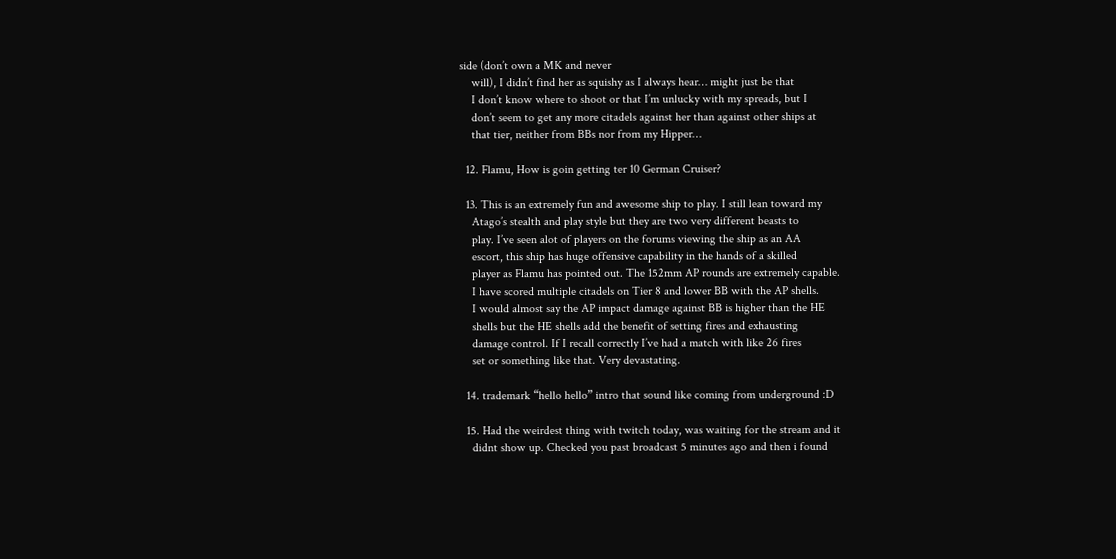side (don’t own a MK and never
    will), I didn’t find her as squishy as I always hear… might just be that
    I don’t know where to shoot or that I’m unlucky with my spreads, but I
    don’t seem to get any more citadels against her than against other ships at
    that tier, neither from BBs nor from my Hipper…

  12. Flamu, How is goin getting ter 10 German Cruiser?

  13. This is an extremely fun and awesome ship to play. I still lean toward my
    Atago’s stealth and play style but they are two very different beasts to
    play. I’ve seen alot of players on the forums viewing the ship as an AA
    escort, this ship has huge offensive capability in the hands of a skilled
    player as Flamu has pointed out. The 152mm AP rounds are extremely capable.
    I have scored multiple citadels on Tier 8 and lower BB with the AP shells.
    I would almost say the AP impact damage against BB is higher than the HE
    shells but the HE shells add the benefit of setting fires and exhausting
    damage control. If I recall correctly I’ve had a match with like 26 fires
    set or something like that. Very devastating.

  14. trademark “hello hello” intro that sound like coming from underground :D

  15. Had the weirdest thing with twitch today, was waiting for the stream and it
    didnt show up. Checked you past broadcast 5 minutes ago and then i found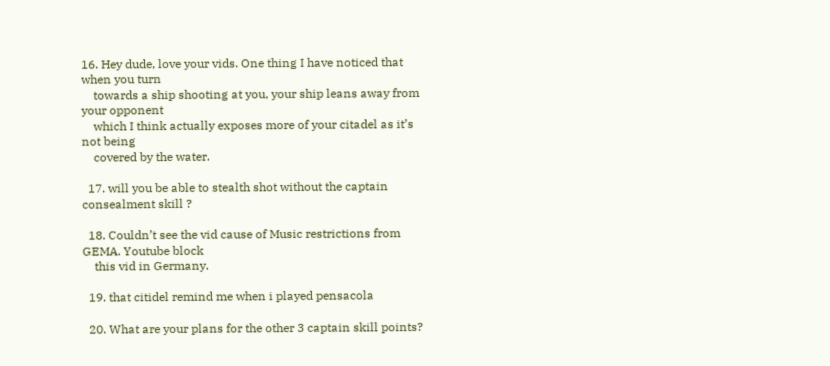16. Hey dude, love your vids. One thing I have noticed that when you turn
    towards a ship shooting at you, your ship leans away from your opponent
    which I think actually exposes more of your citadel as it’s not being
    covered by the water.

  17. will you be able to stealth shot without the captain consealment skill ?

  18. Couldn’t see the vid cause of Music restrictions from GEMA. Youtube block
    this vid in Germany.

  19. that citidel remind me when i played pensacola

  20. What are your plans for the other 3 captain skill points?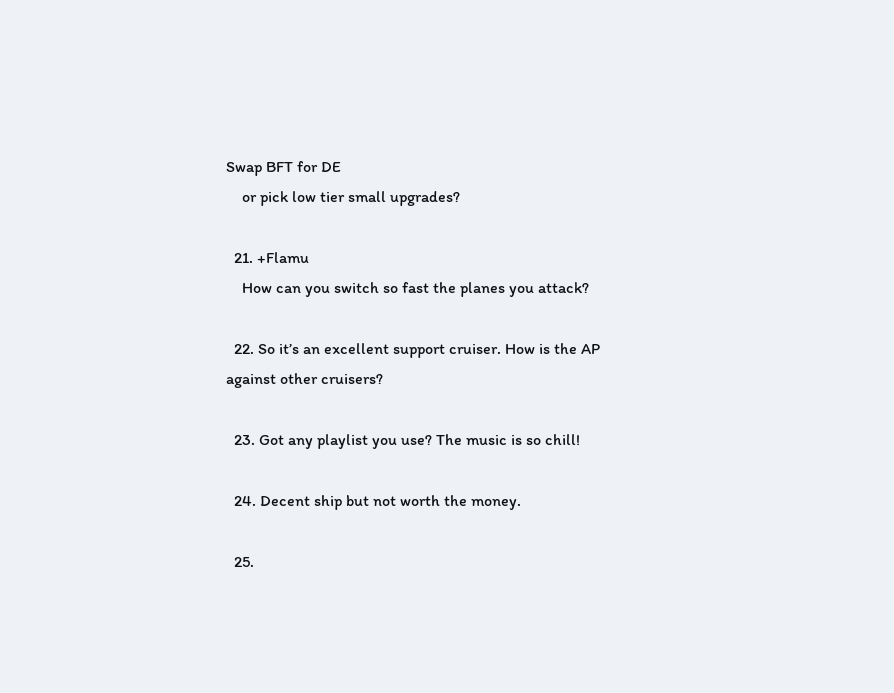Swap BFT for DE
    or pick low tier small upgrades?

  21. +Flamu
    How can you switch so fast the planes you attack?

  22. So it’s an excellent support cruiser. How is the AP against other cruisers?

  23. Got any playlist you use? The music is so chill!

  24. Decent ship but not worth the money.

  25.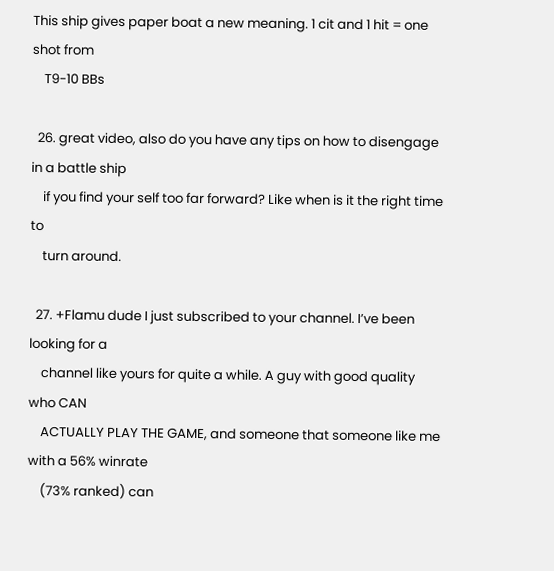This ship gives paper boat a new meaning. 1 cit and 1 hit = one shot from
    T9-10 BBs

  26. great video, also do you have any tips on how to disengage in a battle ship
    if you find your self too far forward? Like when is it the right time to
    turn around.

  27. +Flamu dude I just subscribed to your channel. I’ve been looking for a
    channel like yours for quite a while. A guy with good quality who CAN
    ACTUALLY PLAY THE GAME, and someone that someone like me with a 56% winrate
    (73% ranked) can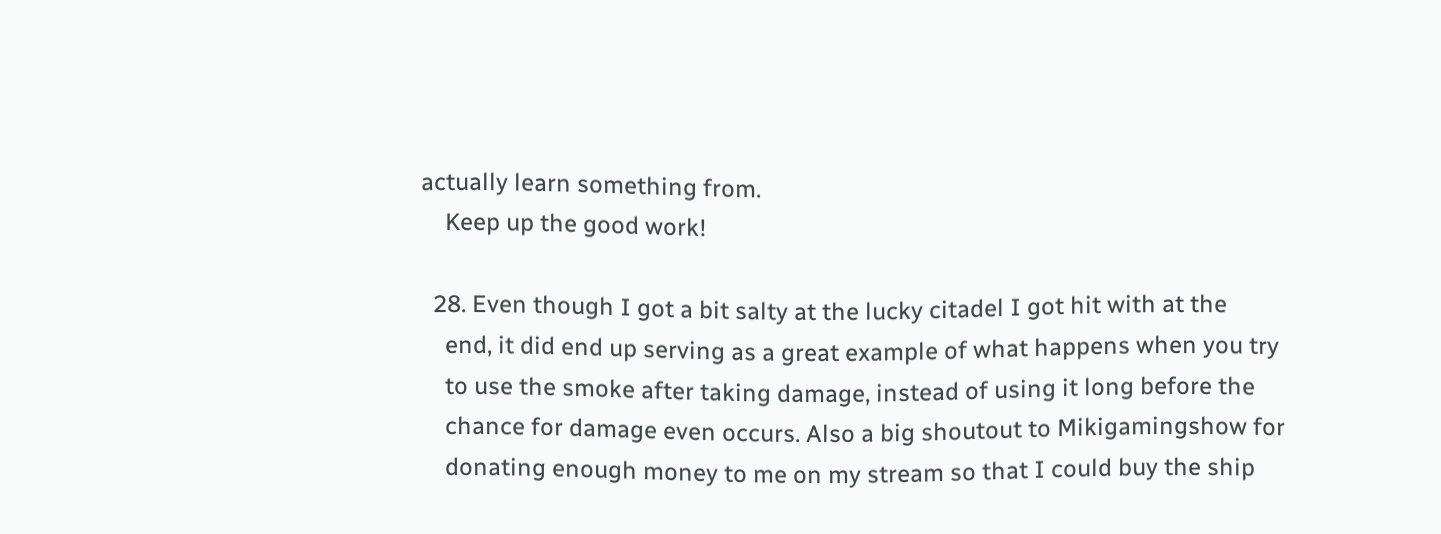actually learn something from.
    Keep up the good work!

  28. Even though I got a bit salty at the lucky citadel I got hit with at the
    end, it did end up serving as a great example of what happens when you try
    to use the smoke after taking damage, instead of using it long before the
    chance for damage even occurs. Also a big shoutout to Mikigamingshow for
    donating enough money to me on my stream so that I could buy the ship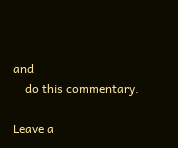and
    do this commentary.

Leave a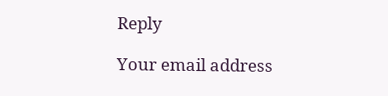Reply

Your email address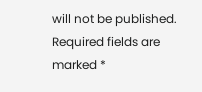will not be published. Required fields are marked *